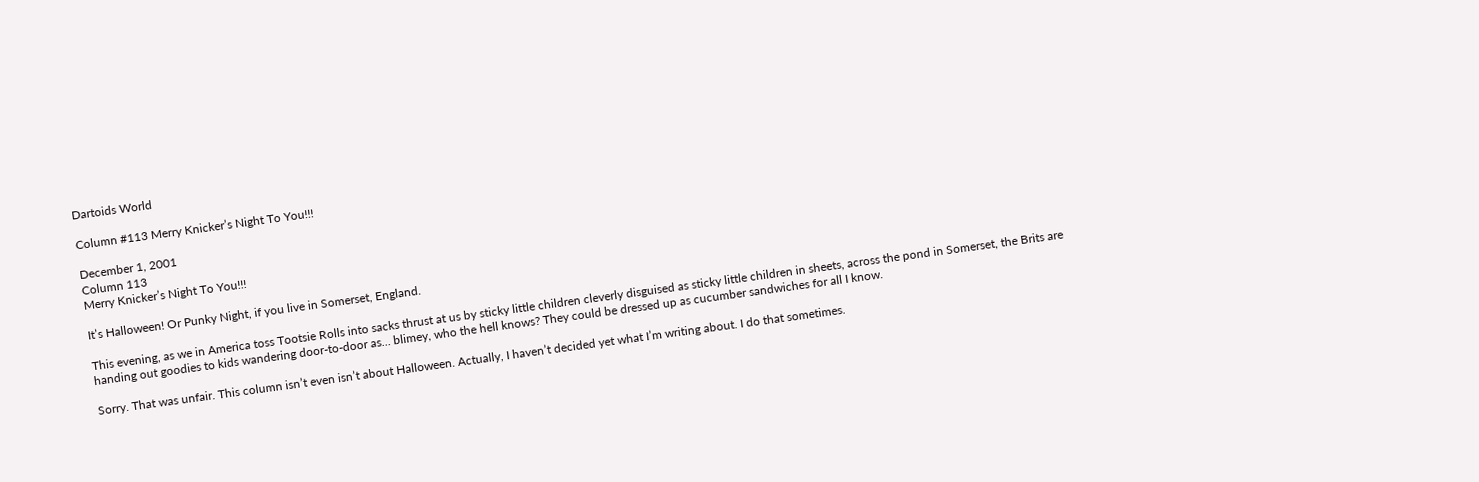Dartoids World

Column #113 Merry Knicker’s Night To You!!!

December 1, 2001
Column 113
Merry Knicker’s Night To You!!!

It’s Halloween! Or Punky Night, if you live in Somerset, England.

This evening, as we in America toss Tootsie Rolls into sacks thrust at us by sticky little children cleverly disguised as sticky little children in sheets, across the pond in Somerset, the Brits are handing out goodies to kids wandering door-to-door as… blimey, who the hell knows? They could be dressed up as cucumber sandwiches for all I know.

Sorry. That was unfair. This column isn’t even isn’t about Halloween. Actually, I haven’t decided yet what I’m writing about. I do that sometimes.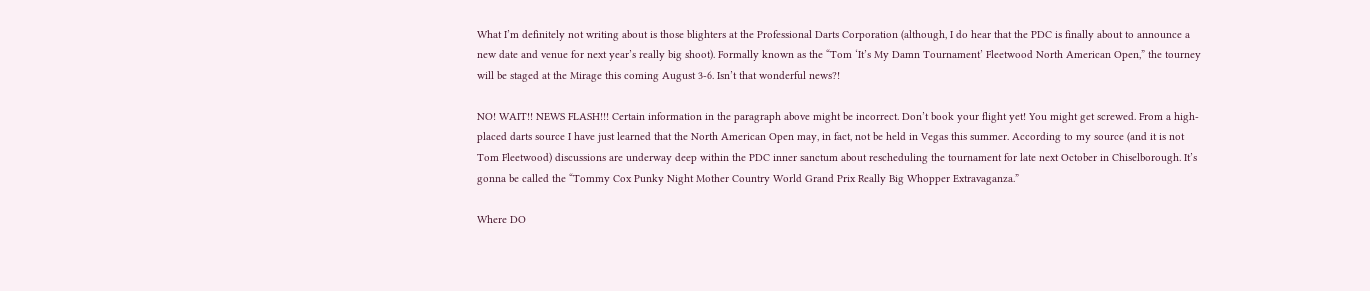What I’m definitely not writing about is those blighters at the Professional Darts Corporation (although, I do hear that the PDC is finally about to announce a new date and venue for next year’s really big shoot). Formally known as the “Tom ‘It’s My Damn Tournament’ Fleetwood North American Open,” the tourney will be staged at the Mirage this coming August 3-6. Isn’t that wonderful news?!

NO! WAIT!! NEWS FLASH!!! Certain information in the paragraph above might be incorrect. Don’t book your flight yet! You might get screwed. From a high-placed darts source I have just learned that the North American Open may, in fact, not be held in Vegas this summer. According to my source (and it is not Tom Fleetwood) discussions are underway deep within the PDC inner sanctum about rescheduling the tournament for late next October in Chiselborough. It’s gonna be called the “Tommy Cox Punky Night Mother Country World Grand Prix Really Big Whopper Extravaganza.”

Where DO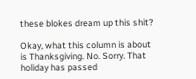these blokes dream up this shit?

Okay, what this column is about is Thanksgiving. No. Sorry. That holiday has passed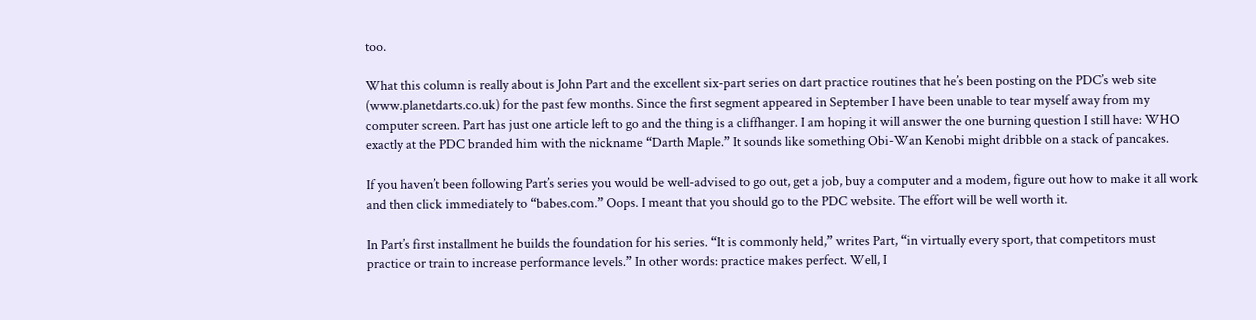too.

What this column is really about is John Part and the excellent six-part series on dart practice routines that he’s been posting on the PDC’s web site (www.planetdarts.co.uk) for the past few months. Since the first segment appeared in September I have been unable to tear myself away from my computer screen. Part has just one article left to go and the thing is a cliffhanger. I am hoping it will answer the one burning question I still have: WHO exactly at the PDC branded him with the nickname “Darth Maple.” It sounds like something Obi-Wan Kenobi might dribble on a stack of pancakes.

If you haven’t been following Part’s series you would be well-advised to go out, get a job, buy a computer and a modem, figure out how to make it all work and then click immediately to “babes.com.” Oops. I meant that you should go to the PDC website. The effort will be well worth it.

In Part’s first installment he builds the foundation for his series. “It is commonly held,” writes Part, “in virtually every sport, that competitors must practice or train to increase performance levels.” In other words: practice makes perfect. Well, I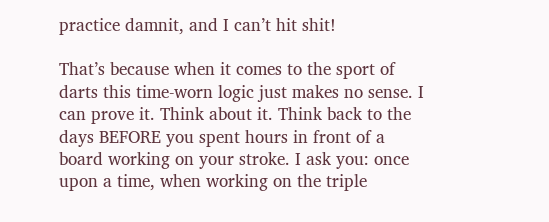practice damnit, and I can’t hit shit!

That’s because when it comes to the sport of darts this time-worn logic just makes no sense. I can prove it. Think about it. Think back to the days BEFORE you spent hours in front of a board working on your stroke. I ask you: once upon a time, when working on the triple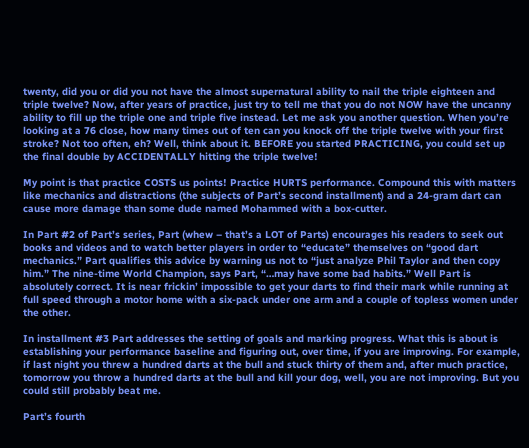twenty, did you or did you not have the almost supernatural ability to nail the triple eighteen and triple twelve? Now, after years of practice, just try to tell me that you do not NOW have the uncanny ability to fill up the triple one and triple five instead. Let me ask you another question. When you’re looking at a 76 close, how many times out of ten can you knock off the triple twelve with your first stroke? Not too often, eh? Well, think about it. BEFORE you started PRACTICING, you could set up the final double by ACCIDENTALLY hitting the triple twelve!

My point is that practice COSTS us points! Practice HURTS performance. Compound this with matters like mechanics and distractions (the subjects of Part’s second installment) and a 24-gram dart can cause more damage than some dude named Mohammed with a box-cutter.

In Part #2 of Part’s series, Part (whew – that’s a LOT of Parts) encourages his readers to seek out books and videos and to watch better players in order to “educate” themselves on “good dart mechanics.” Part qualifies this advice by warning us not to “just analyze Phil Taylor and then copy him.” The nine-time World Champion, says Part, “…may have some bad habits.” Well Part is absolutely correct. It is near frickin’ impossible to get your darts to find their mark while running at full speed through a motor home with a six-pack under one arm and a couple of topless women under the other.

In installment #3 Part addresses the setting of goals and marking progress. What this is about is establishing your performance baseline and figuring out, over time, if you are improving. For example, if last night you threw a hundred darts at the bull and stuck thirty of them and, after much practice, tomorrow you throw a hundred darts at the bull and kill your dog, well, you are not improving. But you could still probably beat me.

Part’s fourth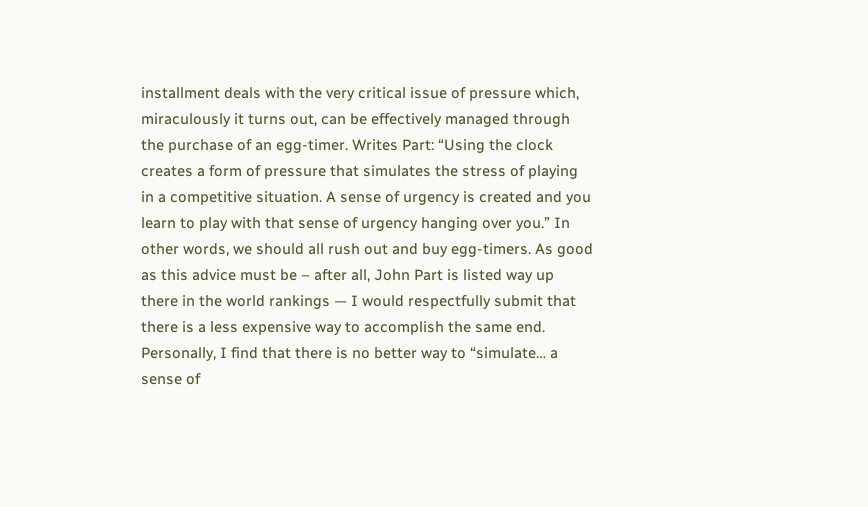installment deals with the very critical issue of pressure which, miraculously it turns out, can be effectively managed through the purchase of an egg-timer. Writes Part: “Using the clock creates a form of pressure that simulates the stress of playing in a competitive situation. A sense of urgency is created and you learn to play with that sense of urgency hanging over you.” In other words, we should all rush out and buy egg-timers. As good as this advice must be – after all, John Part is listed way up there in the world rankings — I would respectfully submit that there is a less expensive way to accomplish the same end. Personally, I find that there is no better way to “simulate… a sense of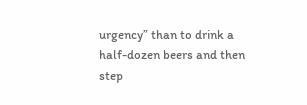urgency” than to drink a half-dozen beers and then step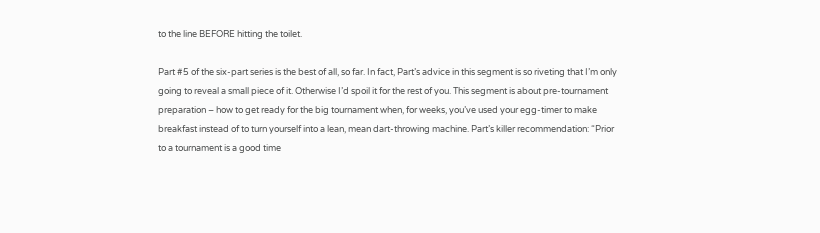to the line BEFORE hitting the toilet.

Part #5 of the six-part series is the best of all, so far. In fact, Part’s advice in this segment is so riveting that I’m only going to reveal a small piece of it. Otherwise I’d spoil it for the rest of you. This segment is about pre-tournament preparation – how to get ready for the big tournament when, for weeks, you’ve used your egg-timer to make breakfast instead of to turn yourself into a lean, mean dart-throwing machine. Part’s killer recommendation: “Prior to a tournament is a good time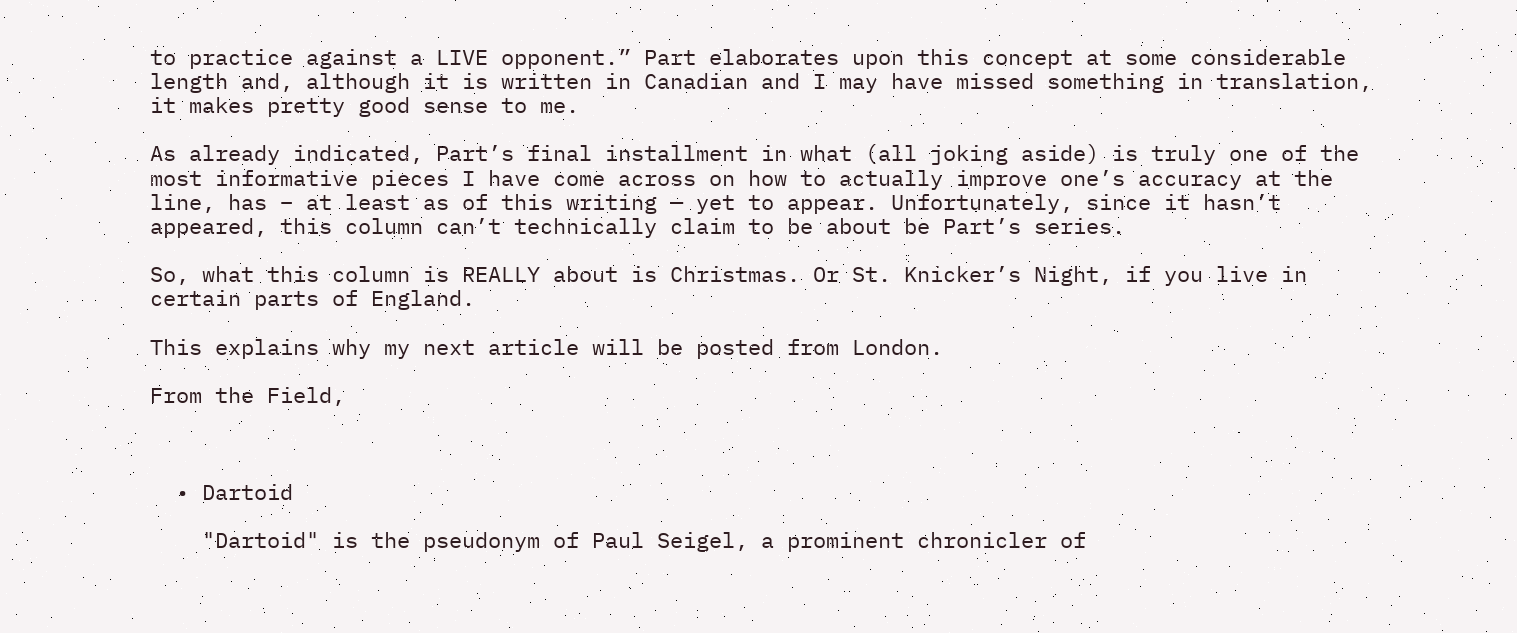to practice against a LIVE opponent.” Part elaborates upon this concept at some considerable length and, although it is written in Canadian and I may have missed something in translation, it makes pretty good sense to me.

As already indicated, Part’s final installment in what (all joking aside) is truly one of the most informative pieces I have come across on how to actually improve one’s accuracy at the line, has – at least as of this writing — yet to appear. Unfortunately, since it hasn’t appeared, this column can’t technically claim to be about be Part’s series.

So, what this column is REALLY about is Christmas. Or St. Knicker’s Night, if you live in certain parts of England.

This explains why my next article will be posted from London.

From the Field,



  • Dartoid

    "Dartoid" is the pseudonym of Paul Seigel, a prominent chronicler of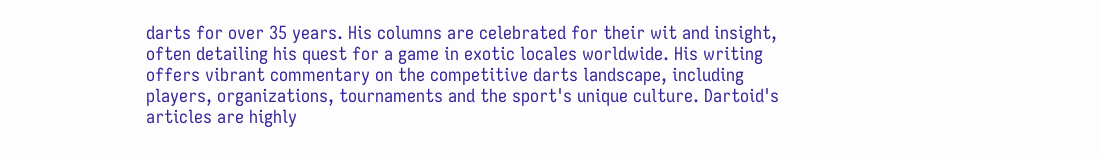darts for over 35 years. His columns are celebrated for their wit and insight, often detailing his quest for a game in exotic locales worldwide. His writing offers vibrant commentary on the competitive darts landscape, including players, organizations, tournaments and the sport's unique culture. Dartoid's articles are highly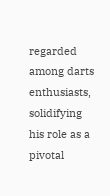regarded among darts enthusiasts, solidifying his role as a pivotal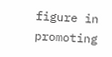figure in promoting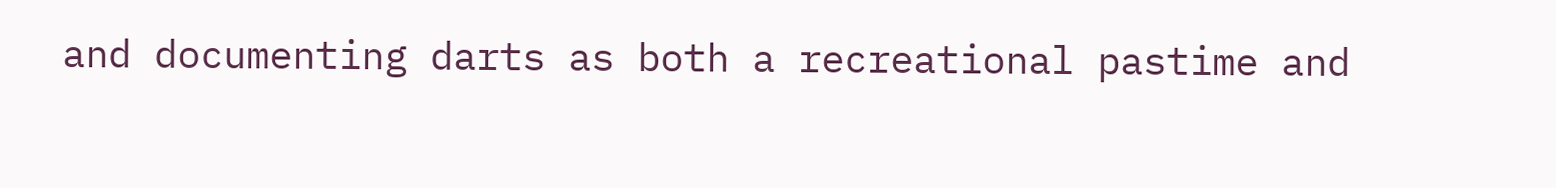and documenting darts as both a recreational pastime and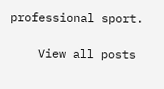professional sport.

    View all posts